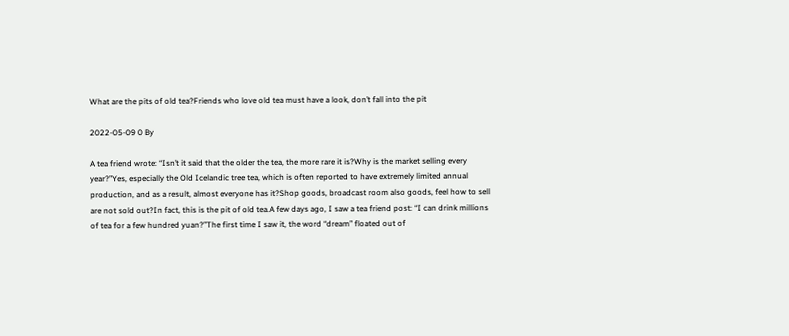What are the pits of old tea?Friends who love old tea must have a look, don’t fall into the pit

2022-05-09 0 By

A tea friend wrote: “Isn’t it said that the older the tea, the more rare it is?Why is the market selling every year?”Yes, especially the Old Icelandic tree tea, which is often reported to have extremely limited annual production, and as a result, almost everyone has it?Shop goods, broadcast room also goods, feel how to sell are not sold out?In fact, this is the pit of old tea.A few days ago, I saw a tea friend post: “I can drink millions of tea for a few hundred yuan?”The first time I saw it, the word “dream” floated out of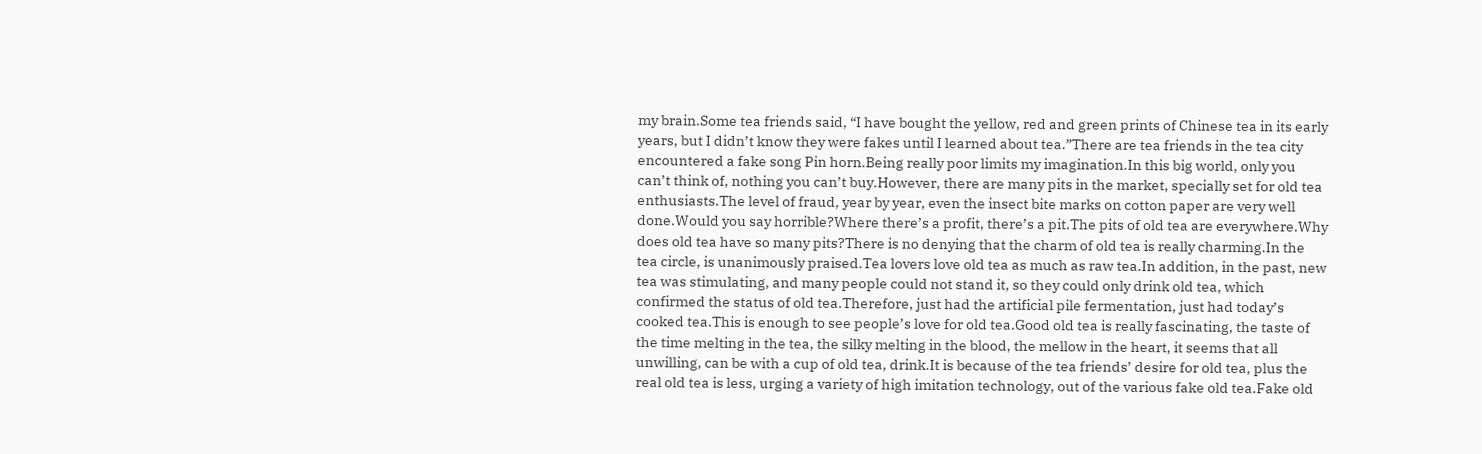my brain.Some tea friends said, “I have bought the yellow, red and green prints of Chinese tea in its early years, but I didn’t know they were fakes until I learned about tea.”There are tea friends in the tea city encountered a fake song Pin horn.Being really poor limits my imagination.In this big world, only you can’t think of, nothing you can’t buy.However, there are many pits in the market, specially set for old tea enthusiasts.The level of fraud, year by year, even the insect bite marks on cotton paper are very well done.Would you say horrible?Where there’s a profit, there’s a pit.The pits of old tea are everywhere.Why does old tea have so many pits?There is no denying that the charm of old tea is really charming.In the tea circle, is unanimously praised.Tea lovers love old tea as much as raw tea.In addition, in the past, new tea was stimulating, and many people could not stand it, so they could only drink old tea, which confirmed the status of old tea.Therefore, just had the artificial pile fermentation, just had today’s cooked tea.This is enough to see people’s love for old tea.Good old tea is really fascinating, the taste of the time melting in the tea, the silky melting in the blood, the mellow in the heart, it seems that all unwilling, can be with a cup of old tea, drink.It is because of the tea friends’ desire for old tea, plus the real old tea is less, urging a variety of high imitation technology, out of the various fake old tea.Fake old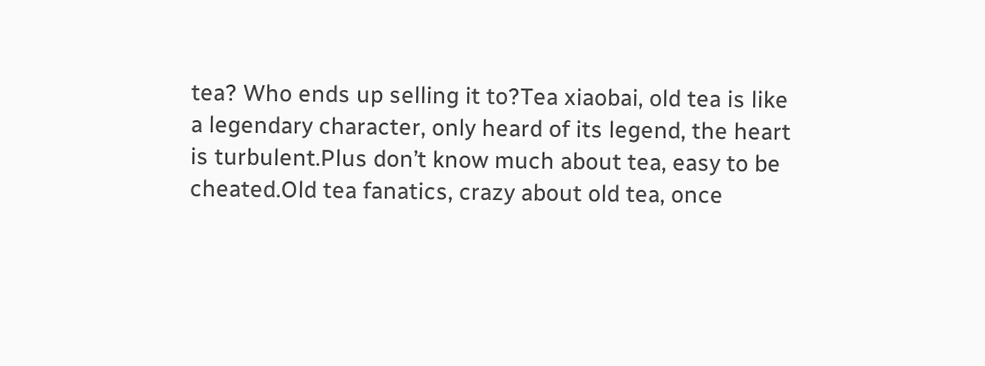tea? Who ends up selling it to?Tea xiaobai, old tea is like a legendary character, only heard of its legend, the heart is turbulent.Plus don’t know much about tea, easy to be cheated.Old tea fanatics, crazy about old tea, once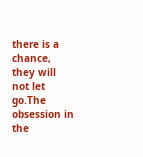there is a chance, they will not let go.The obsession in the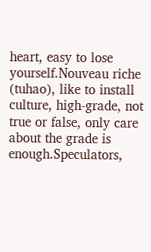heart, easy to lose yourself.Nouveau riche (tuhao), like to install culture, high-grade, not true or false, only care about the grade is enough.Speculators,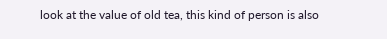look at the value of old tea, this kind of person is also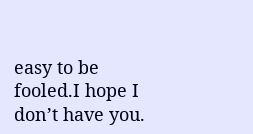easy to be fooled.I hope I don’t have you.